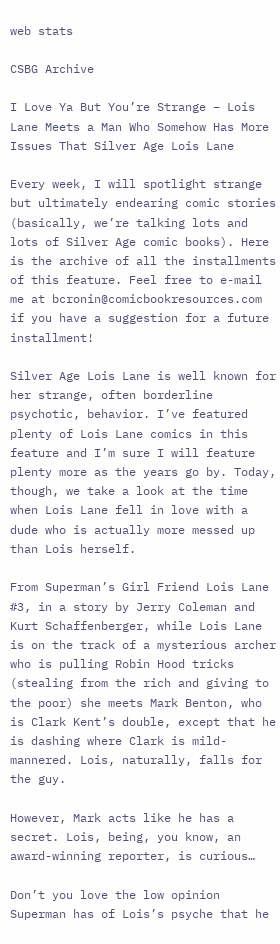web stats

CSBG Archive

I Love Ya But You’re Strange – Lois Lane Meets a Man Who Somehow Has More Issues That Silver Age Lois Lane

Every week, I will spotlight strange but ultimately endearing comic stories (basically, we’re talking lots and lots of Silver Age comic books). Here is the archive of all the installments of this feature. Feel free to e-mail me at bcronin@comicbookresources.com if you have a suggestion for a future installment!

Silver Age Lois Lane is well known for her strange, often borderline psychotic, behavior. I’ve featured plenty of Lois Lane comics in this feature and I’m sure I will feature plenty more as the years go by. Today, though, we take a look at the time when Lois Lane fell in love with a dude who is actually more messed up than Lois herself.

From Superman’s Girl Friend Lois Lane #3, in a story by Jerry Coleman and Kurt Schaffenberger, while Lois Lane is on the track of a mysterious archer who is pulling Robin Hood tricks (stealing from the rich and giving to the poor) she meets Mark Benton, who is Clark Kent’s double, except that he is dashing where Clark is mild-mannered. Lois, naturally, falls for the guy.

However, Mark acts like he has a secret. Lois, being, you know, an award-winning reporter, is curious…

Don’t you love the low opinion Superman has of Lois’s psyche that he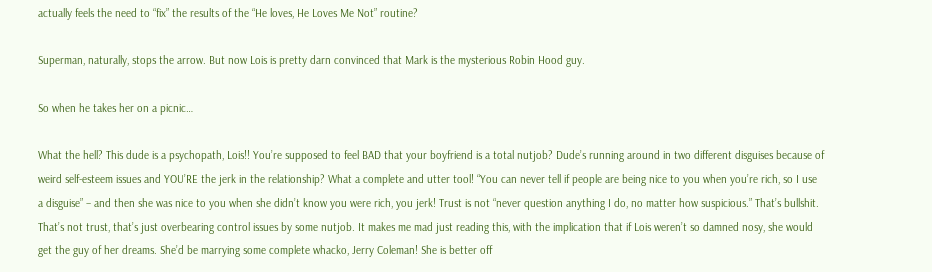actually feels the need to “fix” the results of the “He loves, He Loves Me Not” routine?

Superman, naturally, stops the arrow. But now Lois is pretty darn convinced that Mark is the mysterious Robin Hood guy.

So when he takes her on a picnic…

What the hell? This dude is a psychopath, Lois!! You’re supposed to feel BAD that your boyfriend is a total nutjob? Dude’s running around in two different disguises because of weird self-esteem issues and YOU’RE the jerk in the relationship? What a complete and utter tool! “You can never tell if people are being nice to you when you’re rich, so I use a disguise” – and then she was nice to you when she didn’t know you were rich, you jerk! Trust is not “never question anything I do, no matter how suspicious.” That’s bullshit. That’s not trust, that’s just overbearing control issues by some nutjob. It makes me mad just reading this, with the implication that if Lois weren’t so damned nosy, she would get the guy of her dreams. She’d be marrying some complete whacko, Jerry Coleman! She is better off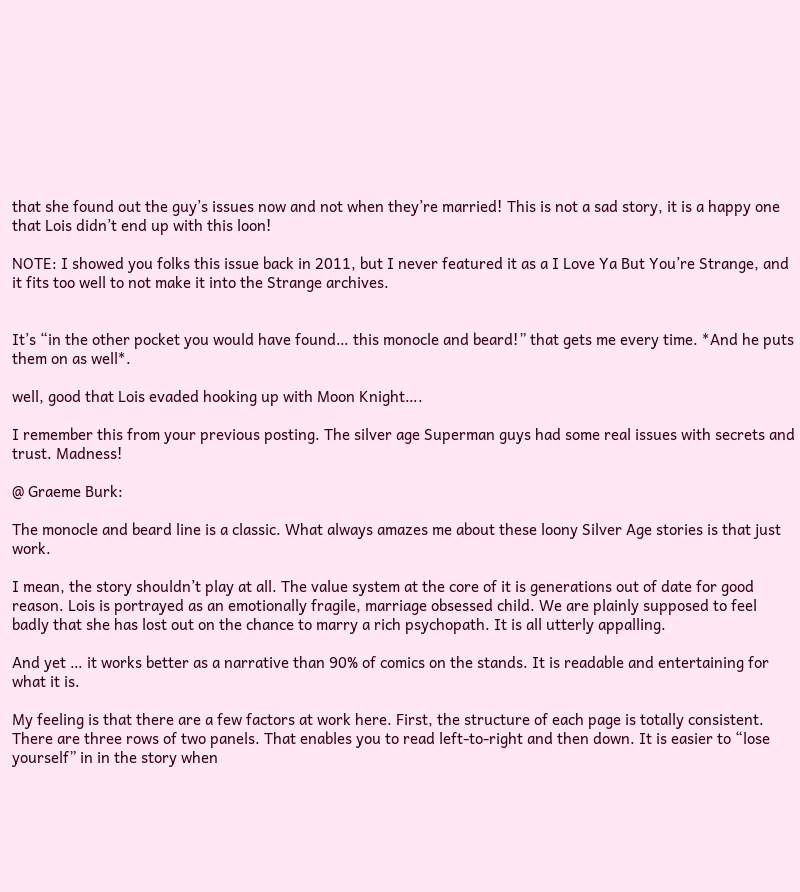that she found out the guy’s issues now and not when they’re married! This is not a sad story, it is a happy one that Lois didn’t end up with this loon!

NOTE: I showed you folks this issue back in 2011, but I never featured it as a I Love Ya But You’re Strange, and it fits too well to not make it into the Strange archives.


It’s “in the other pocket you would have found… this monocle and beard!” that gets me every time. *And he puts them on as well*.

well, good that Lois evaded hooking up with Moon Knight….

I remember this from your previous posting. The silver age Superman guys had some real issues with secrets and trust. Madness!

@ Graeme Burk:

The monocle and beard line is a classic. What always amazes me about these loony Silver Age stories is that just work.

I mean, the story shouldn’t play at all. The value system at the core of it is generations out of date for good reason. Lois is portrayed as an emotionally fragile, marriage obsessed child. We are plainly supposed to feel badly that she has lost out on the chance to marry a rich psychopath. It is all utterly appalling.

And yet … it works better as a narrative than 90% of comics on the stands. It is readable and entertaining for what it is.

My feeling is that there are a few factors at work here. First, the structure of each page is totally consistent. There are three rows of two panels. That enables you to read left-to-right and then down. It is easier to “lose yourself” in in the story when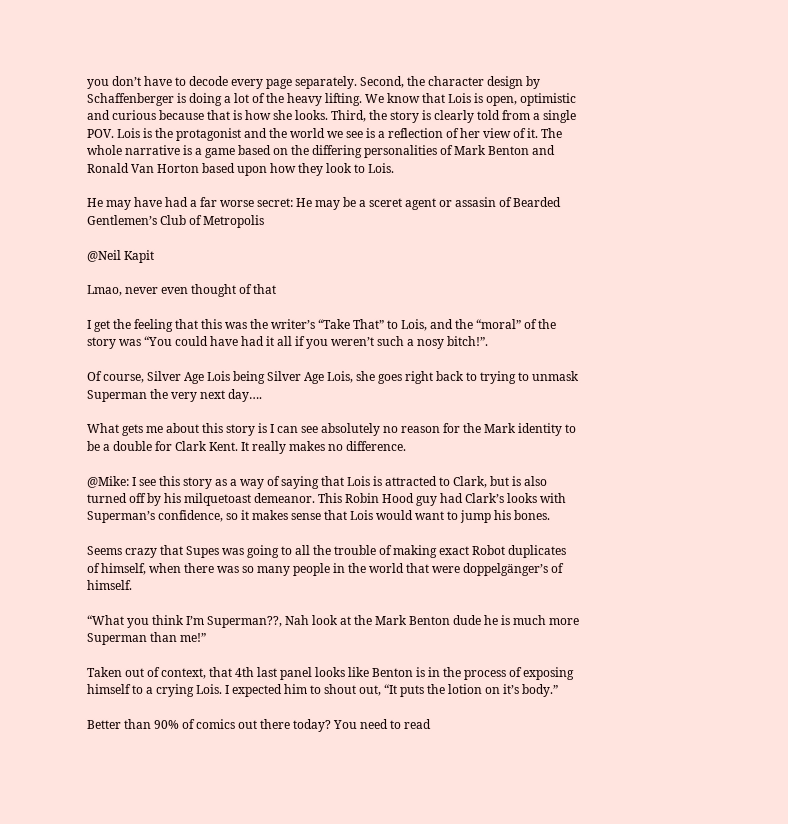you don’t have to decode every page separately. Second, the character design by Schaffenberger is doing a lot of the heavy lifting. We know that Lois is open, optimistic and curious because that is how she looks. Third, the story is clearly told from a single POV. Lois is the protagonist and the world we see is a reflection of her view of it. The whole narrative is a game based on the differing personalities of Mark Benton and Ronald Van Horton based upon how they look to Lois.

He may have had a far worse secret: He may be a sceret agent or assasin of Bearded Gentlemen’s Club of Metropolis

@Neil Kapit

Lmao, never even thought of that

I get the feeling that this was the writer’s “Take That” to Lois, and the “moral” of the story was “You could have had it all if you weren’t such a nosy bitch!”.

Of course, Silver Age Lois being Silver Age Lois, she goes right back to trying to unmask Superman the very next day….

What gets me about this story is I can see absolutely no reason for the Mark identity to be a double for Clark Kent. It really makes no difference.

@Mike: I see this story as a way of saying that Lois is attracted to Clark, but is also turned off by his milquetoast demeanor. This Robin Hood guy had Clark’s looks with Superman’s confidence, so it makes sense that Lois would want to jump his bones.

Seems crazy that Supes was going to all the trouble of making exact Robot duplicates of himself, when there was so many people in the world that were doppelgänger’s of himself.

“What you think I’m Superman??, Nah look at the Mark Benton dude he is much more Superman than me!”

Taken out of context, that 4th last panel looks like Benton is in the process of exposing himself to a crying Lois. I expected him to shout out, “It puts the lotion on it’s body.”

Better than 90% of comics out there today? You need to read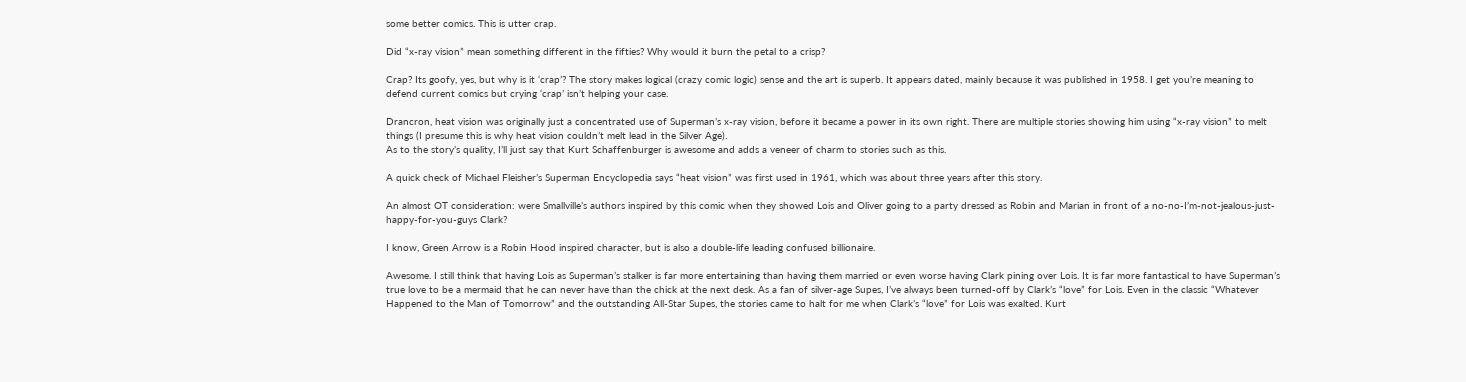some better comics. This is utter crap.

Did “x-ray vision” mean something different in the fifties? Why would it burn the petal to a crisp?

Crap? Its goofy, yes, but why is it ‘crap’? The story makes logical (crazy comic logic) sense and the art is superb. It appears dated, mainly because it was published in 1958. I get you’re meaning to defend current comics but crying ‘crap’ isn’t helping your case.

Drancron, heat vision was originally just a concentrated use of Superman’s x-ray vision, before it became a power in its own right. There are multiple stories showing him using “x-ray vision” to melt things (I presume this is why heat vision couldn’t melt lead in the Silver Age).
As to the story’s quality, I’ll just say that Kurt Schaffenburger is awesome and adds a veneer of charm to stories such as this.

A quick check of Michael Fleisher’s Superman Encyclopedia says “heat vision” was first used in 1961, which was about three years after this story.

An almost OT consideration: were Smallville’s authors inspired by this comic when they showed Lois and Oliver going to a party dressed as Robin and Marian in front of a no-no-I’m-not-jealous-just-happy-for-you-guys Clark?

I know, Green Arrow is a Robin Hood inspired character, but is also a double-life leading confused billionaire.

Awesome. I still think that having Lois as Superman’s stalker is far more entertaining than having them married or even worse having Clark pining over Lois. It is far more fantastical to have Superman’s true love to be a mermaid that he can never have than the chick at the next desk. As a fan of silver-age Supes, I’ve always been turned-off by Clark’s “love” for Lois. Even in the classic “Whatever Happened to the Man of Tomorrow” and the outstanding All-Star Supes, the stories came to halt for me when Clark’s “love” for Lois was exalted. Kurt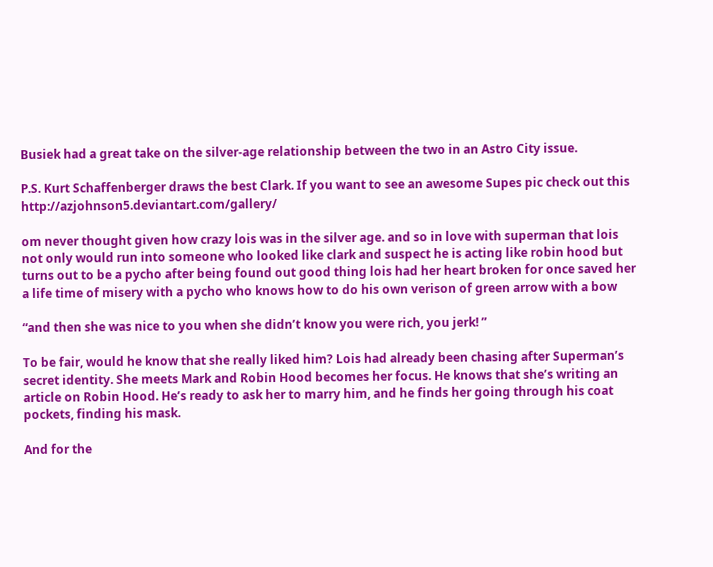Busiek had a great take on the silver-age relationship between the two in an Astro City issue.

P.S. Kurt Schaffenberger draws the best Clark. If you want to see an awesome Supes pic check out this http://azjohnson5.deviantart.com/gallery/

om never thought given how crazy lois was in the silver age. and so in love with superman that lois not only would run into someone who looked like clark and suspect he is acting like robin hood but turns out to be a pycho after being found out good thing lois had her heart broken for once saved her a life time of misery with a pycho who knows how to do his own verison of green arrow with a bow

“and then she was nice to you when she didn’t know you were rich, you jerk! ”

To be fair, would he know that she really liked him? Lois had already been chasing after Superman’s secret identity. She meets Mark and Robin Hood becomes her focus. He knows that she’s writing an article on Robin Hood. He’s ready to ask her to marry him, and he finds her going through his coat pockets, finding his mask.

And for the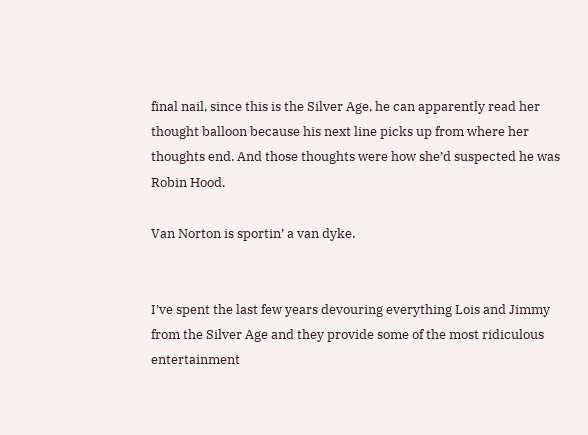final nail, since this is the Silver Age, he can apparently read her thought balloon because his next line picks up from where her thoughts end. And those thoughts were how she’d suspected he was Robin Hood.

Van Norton is sportin’ a van dyke.


I’ve spent the last few years devouring everything Lois and Jimmy from the Silver Age and they provide some of the most ridiculous entertainment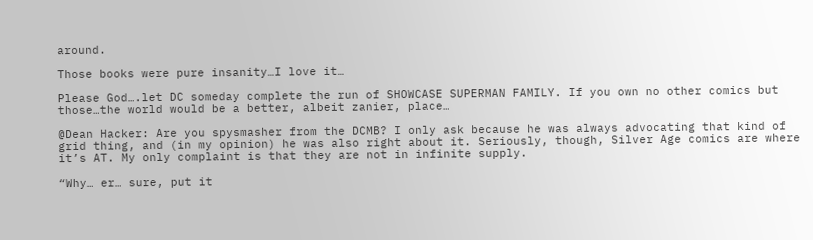around.

Those books were pure insanity…I love it…

Please God….let DC someday complete the run of SHOWCASE SUPERMAN FAMILY. If you own no other comics but those…the world would be a better, albeit zanier, place…

@Dean Hacker: Are you spysmasher from the DCMB? I only ask because he was always advocating that kind of grid thing, and (in my opinion) he was also right about it. Seriously, though, Silver Age comics are where it’s AT. My only complaint is that they are not in infinite supply.

“Why… er… sure, put it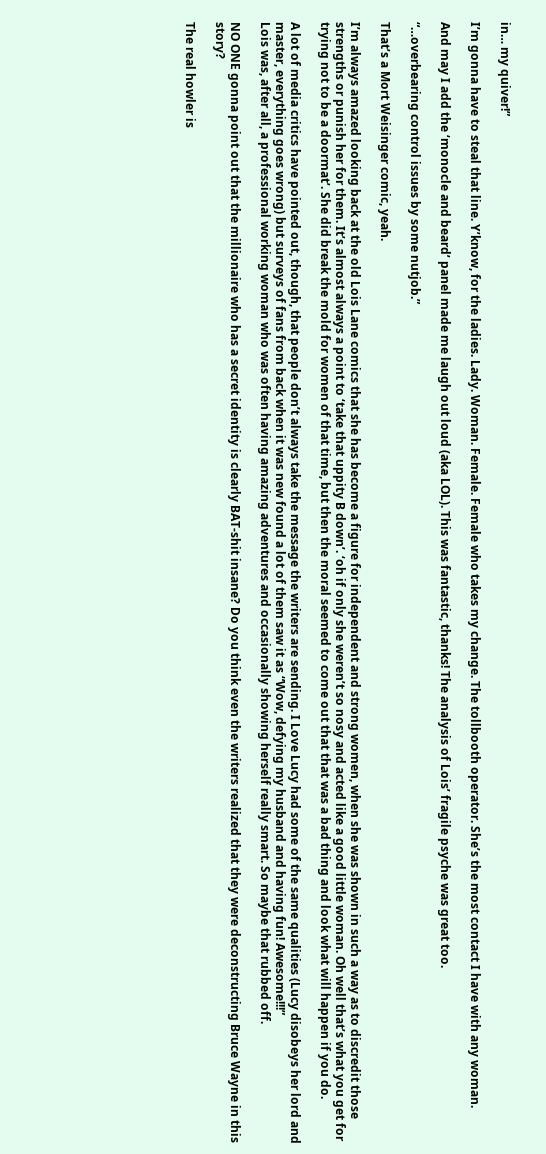in… my quiver!”

I’m gonna have to steal that line. Y’know, for the ladies. Lady. Woman. Female. Female who takes my change. The tollbooth operator. She’s the most contact I have with any woman.

And may I add the ‘monocle and beard’ panel made me laugh out loud (aka LOL). This was fantastic, thanks! The analysis of Lois’ fragile psyche was great too.

“…overbearing control issues by some nutjob.”

That’s a Mort Weisinger comic, yeah.

I’m always amazed looking back at the old Lois Lane comics that she has become a figure for independent and strong women, when she was shown in such a way as to discredit those strengths or punish her for them. It’s almost always a point to ‘take that uppity B down’. ‘oh if only she weren’t so nosy and acted like a good little woman. Oh well that’s what you get for trying not to be a doormat’. She did break the mold for women of that time, but then the moral seemed to come out that that was a bad thing and look what will happen if you do.

A lot of media critics have pointed out, though, that people don’t always take the message the writers are sending. I Love Lucy had some of the same qualities (Lucy disobeys her lord and master, everything goes wrong) but surveys of fans from back when it was new found a lot of them saw it as “Wow, defying my husband and having fun! Awesome!!!”
Lois was, after all, a professional working woman who was often having amazing adventures and occasionally showing herself really smart. So maybe that rubbed off.

NO ONE gonna point out that the millionaire who has a secret identity is clearly BAT-shit insane? Do you think even the writers realized that they were deconstructing Bruce Wayne in this story?

The real howler is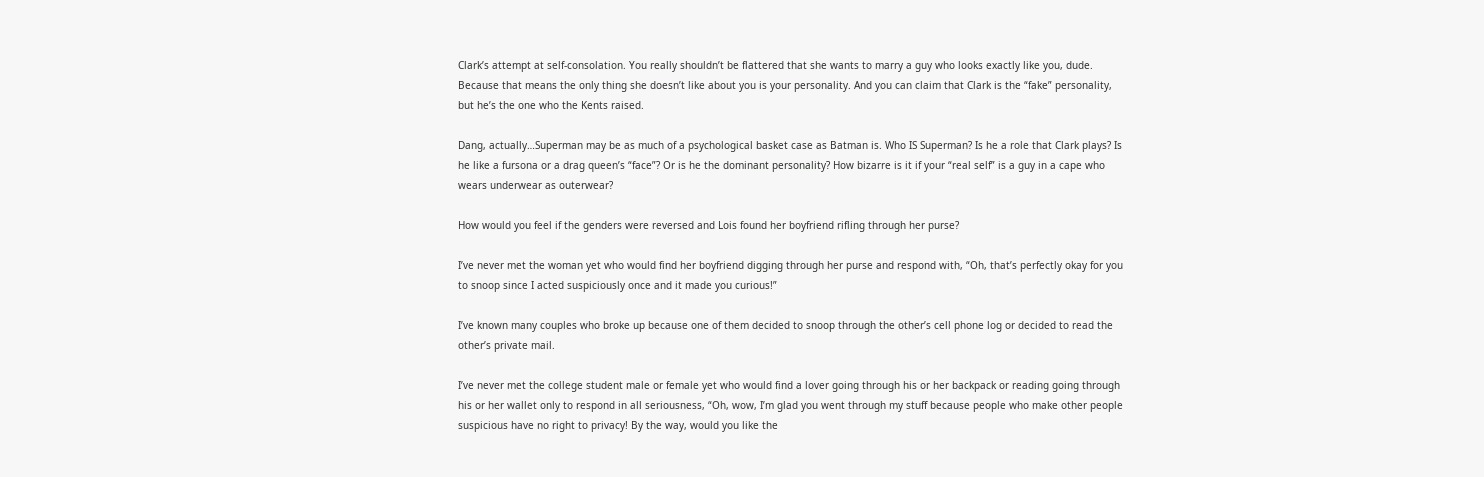Clark’s attempt at self-consolation. You really shouldn’t be flattered that she wants to marry a guy who looks exactly like you, dude. Because that means the only thing she doesn’t like about you is your personality. And you can claim that Clark is the “fake” personality, but he’s the one who the Kents raised.

Dang, actually…Superman may be as much of a psychological basket case as Batman is. Who IS Superman? Is he a role that Clark plays? Is he like a fursona or a drag queen’s “face”? Or is he the dominant personality? How bizarre is it if your “real self” is a guy in a cape who wears underwear as outerwear?

How would you feel if the genders were reversed and Lois found her boyfriend rifling through her purse?

I’ve never met the woman yet who would find her boyfriend digging through her purse and respond with, “Oh, that’s perfectly okay for you to snoop since I acted suspiciously once and it made you curious!”

I’ve known many couples who broke up because one of them decided to snoop through the other’s cell phone log or decided to read the other’s private mail.

I’ve never met the college student male or female yet who would find a lover going through his or her backpack or reading going through his or her wallet only to respond in all seriousness, “Oh, wow, I’m glad you went through my stuff because people who make other people suspicious have no right to privacy! By the way, would you like the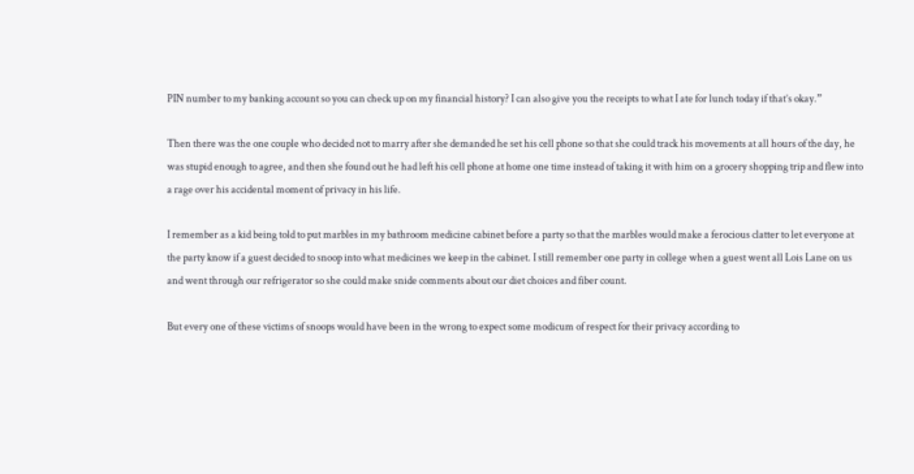PIN number to my banking account so you can check up on my financial history? I can also give you the receipts to what I ate for lunch today if that’s okay.”

Then there was the one couple who decided not to marry after she demanded he set his cell phone so that she could track his movements at all hours of the day, he was stupid enough to agree, and then she found out he had left his cell phone at home one time instead of taking it with him on a grocery shopping trip and flew into a rage over his accidental moment of privacy in his life.

I remember as a kid being told to put marbles in my bathroom medicine cabinet before a party so that the marbles would make a ferocious clatter to let everyone at the party know if a guest decided to snoop into what medicines we keep in the cabinet. I still remember one party in college when a guest went all Lois Lane on us and went through our refrigerator so she could make snide comments about our diet choices and fiber count.

But every one of these victims of snoops would have been in the wrong to expect some modicum of respect for their privacy according to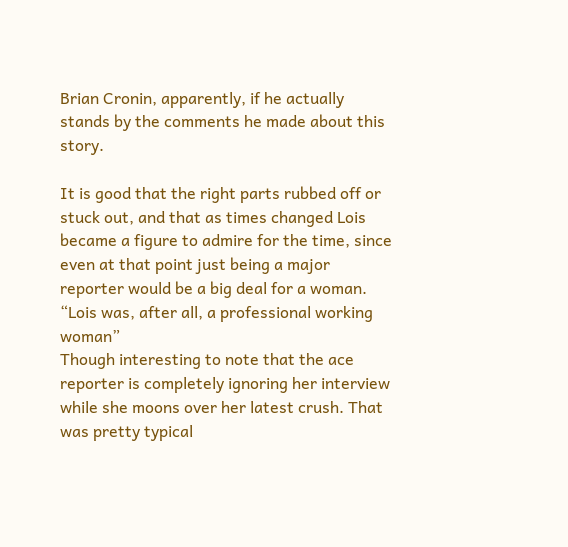Brian Cronin, apparently, if he actually stands by the comments he made about this story.

It is good that the right parts rubbed off or stuck out, and that as times changed Lois became a figure to admire for the time, since even at that point just being a major reporter would be a big deal for a woman.
“Lois was, after all, a professional working woman”
Though interesting to note that the ace reporter is completely ignoring her interview while she moons over her latest crush. That was pretty typical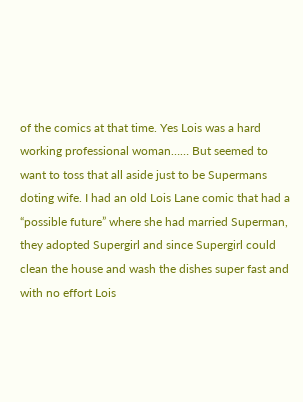of the comics at that time. Yes Lois was a hard working professional woman…… But seemed to want to toss that all aside just to be Supermans doting wife. I had an old Lois Lane comic that had a “possible future” where she had married Superman, they adopted Supergirl and since Supergirl could clean the house and wash the dishes super fast and with no effort Lois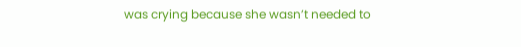was crying because she wasn’t needed to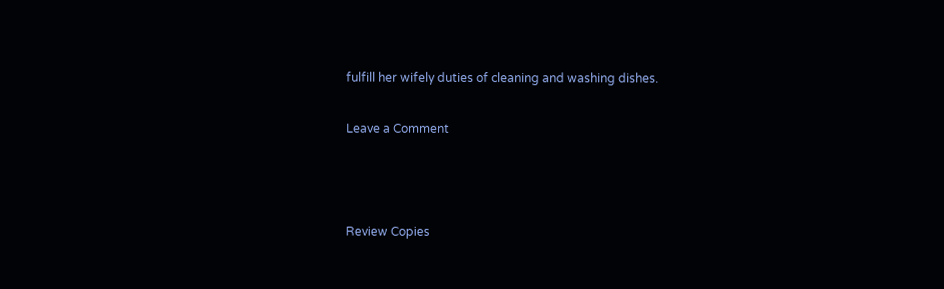fulfill her wifely duties of cleaning and washing dishes.

Leave a Comment



Review Copies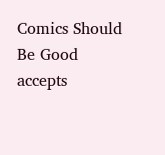Comics Should Be Good accepts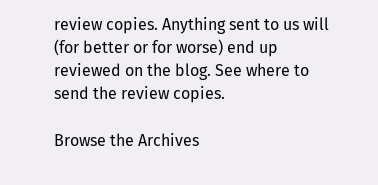review copies. Anything sent to us will (for better or for worse) end up reviewed on the blog. See where to send the review copies.

Browse the Archives